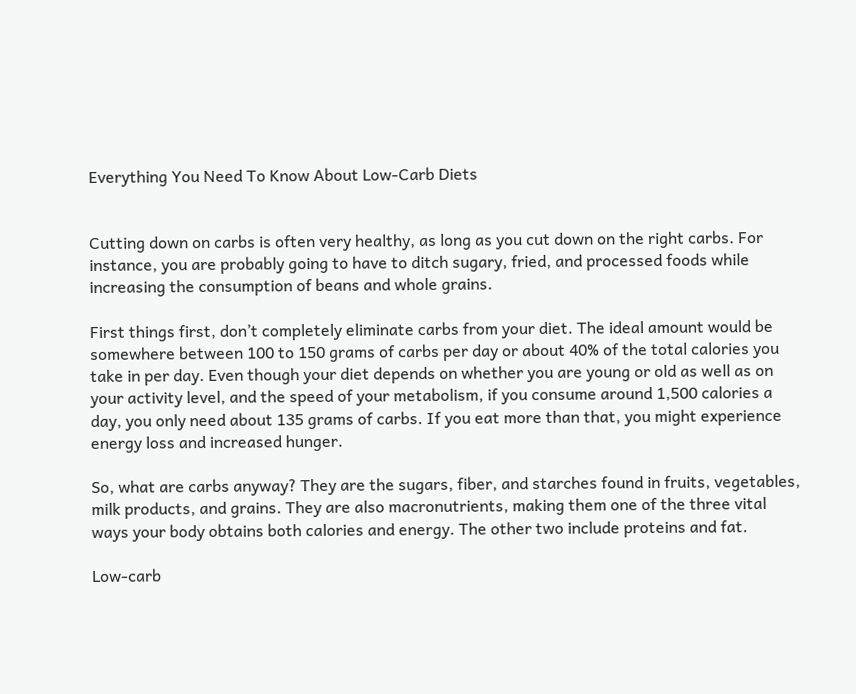Everything You Need To Know About Low-Carb Diets


Cutting down on carbs is often very healthy, as long as you cut down on the right carbs. For instance, you are probably going to have to ditch sugary, fried, and processed foods while increasing the consumption of beans and whole grains.

First things first, don’t completely eliminate carbs from your diet. The ideal amount would be somewhere between 100 to 150 grams of carbs per day or about 40% of the total calories you take in per day. Even though your diet depends on whether you are young or old as well as on your activity level, and the speed of your metabolism, if you consume around 1,500 calories a day, you only need about 135 grams of carbs. If you eat more than that, you might experience energy loss and increased hunger.

So, what are carbs anyway? They are the sugars, fiber, and starches found in fruits, vegetables, milk products, and grains. They are also macronutrients, making them one of the three vital ways your body obtains both calories and energy. The other two include proteins and fat.

Low-carb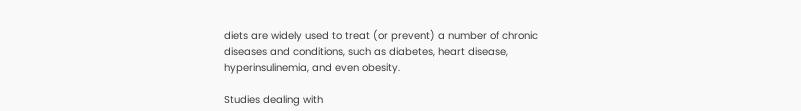diets are widely used to treat (or prevent) a number of chronic diseases and conditions, such as diabetes, heart disease, hyperinsulinemia, and even obesity.

Studies dealing with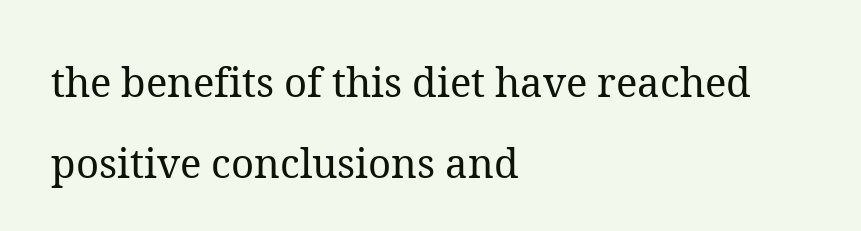the benefits of this diet have reached positive conclusions and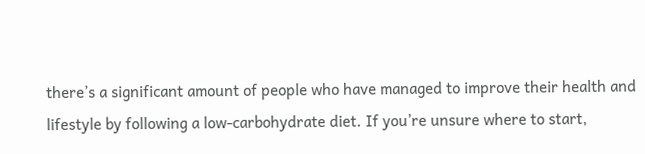there’s a significant amount of people who have managed to improve their health and lifestyle by following a low-carbohydrate diet. If you’re unsure where to start,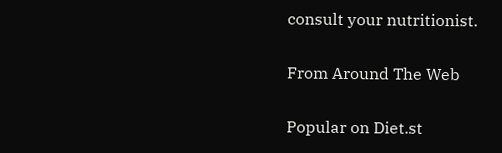consult your nutritionist.

From Around The Web

Popular on Diet.st